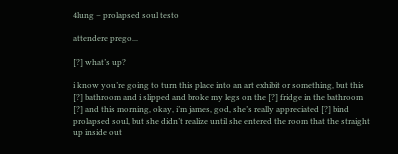4lung – prolapsed soul testo

attendere prego...

[?] what’s up?

i know you’re going to turn this place into an art exhibit or something, but this [?] bathroom and i slipped and broke my legs on the [?] fridge in the bathroom [?] and this morning, okay, i’m james, god, she’s really appreciated [?] bind prolapsed soul, but she didn’t realize until she entered the room that the straight up inside out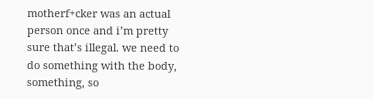motherf+cker was an actual person once and i’m pretty sure that’s illegal. we need to do something with the body, something, so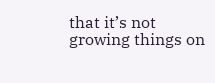that it’s not growing things on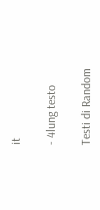it

- 4lung testo

Testi di Random